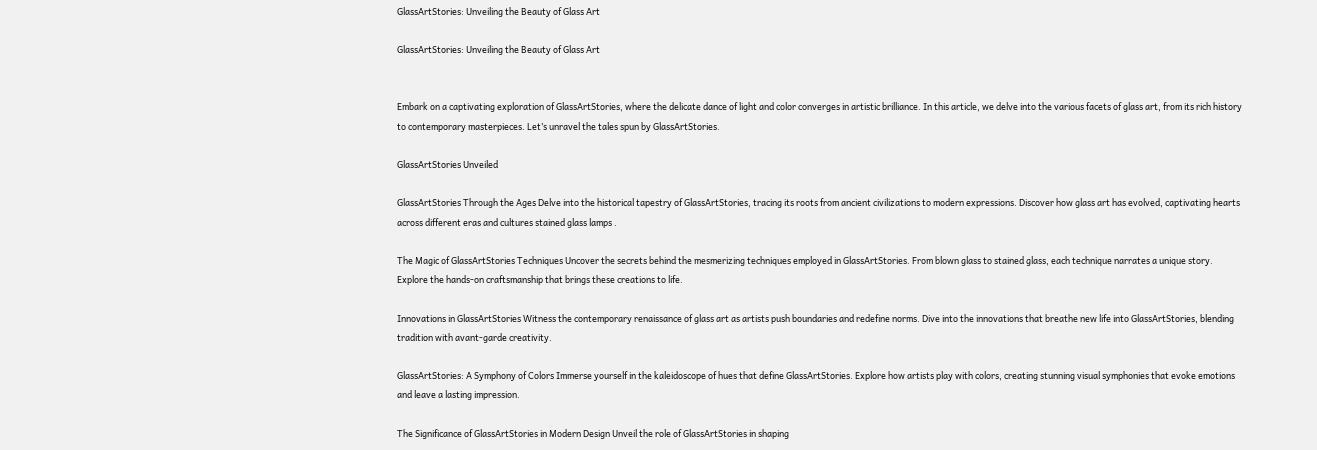GlassArtStories: Unveiling the Beauty of Glass Art

GlassArtStories: Unveiling the Beauty of Glass Art


Embark on a captivating exploration of GlassArtStories, where the delicate dance of light and color converges in artistic brilliance. In this article, we delve into the various facets of glass art, from its rich history to contemporary masterpieces. Let’s unravel the tales spun by GlassArtStories.

GlassArtStories Unveiled

GlassArtStories Through the Ages Delve into the historical tapestry of GlassArtStories, tracing its roots from ancient civilizations to modern expressions. Discover how glass art has evolved, captivating hearts across different eras and cultures stained glass lamps .

The Magic of GlassArtStories Techniques Uncover the secrets behind the mesmerizing techniques employed in GlassArtStories. From blown glass to stained glass, each technique narrates a unique story. Explore the hands-on craftsmanship that brings these creations to life.

Innovations in GlassArtStories Witness the contemporary renaissance of glass art as artists push boundaries and redefine norms. Dive into the innovations that breathe new life into GlassArtStories, blending tradition with avant-garde creativity.

GlassArtStories: A Symphony of Colors Immerse yourself in the kaleidoscope of hues that define GlassArtStories. Explore how artists play with colors, creating stunning visual symphonies that evoke emotions and leave a lasting impression.

The Significance of GlassArtStories in Modern Design Unveil the role of GlassArtStories in shaping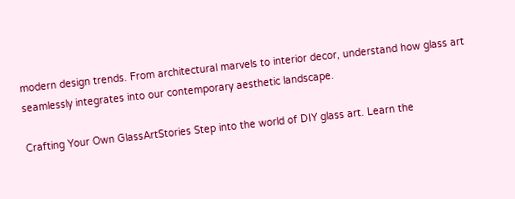modern design trends. From architectural marvels to interior decor, understand how glass art seamlessly integrates into our contemporary aesthetic landscape.

Crafting Your Own GlassArtStories Step into the world of DIY glass art. Learn the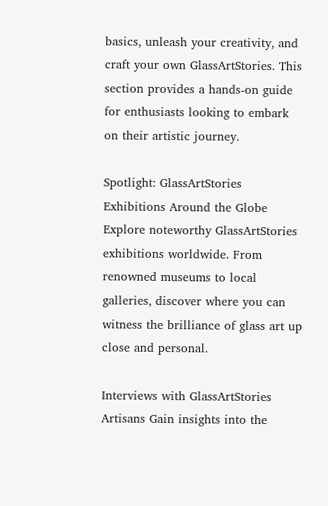basics, unleash your creativity, and craft your own GlassArtStories. This section provides a hands-on guide for enthusiasts looking to embark on their artistic journey.

Spotlight: GlassArtStories Exhibitions Around the Globe Explore noteworthy GlassArtStories exhibitions worldwide. From renowned museums to local galleries, discover where you can witness the brilliance of glass art up close and personal.

Interviews with GlassArtStories Artisans Gain insights into the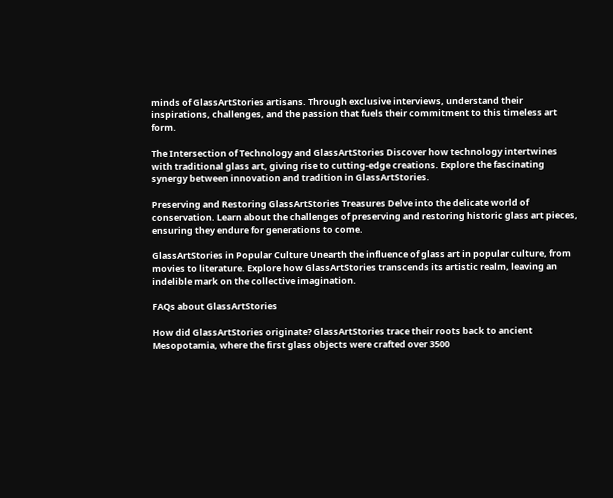minds of GlassArtStories artisans. Through exclusive interviews, understand their inspirations, challenges, and the passion that fuels their commitment to this timeless art form.

The Intersection of Technology and GlassArtStories Discover how technology intertwines with traditional glass art, giving rise to cutting-edge creations. Explore the fascinating synergy between innovation and tradition in GlassArtStories.

Preserving and Restoring GlassArtStories Treasures Delve into the delicate world of conservation. Learn about the challenges of preserving and restoring historic glass art pieces, ensuring they endure for generations to come.

GlassArtStories in Popular Culture Unearth the influence of glass art in popular culture, from movies to literature. Explore how GlassArtStories transcends its artistic realm, leaving an indelible mark on the collective imagination.

FAQs about GlassArtStories

How did GlassArtStories originate? GlassArtStories trace their roots back to ancient Mesopotamia, where the first glass objects were crafted over 3500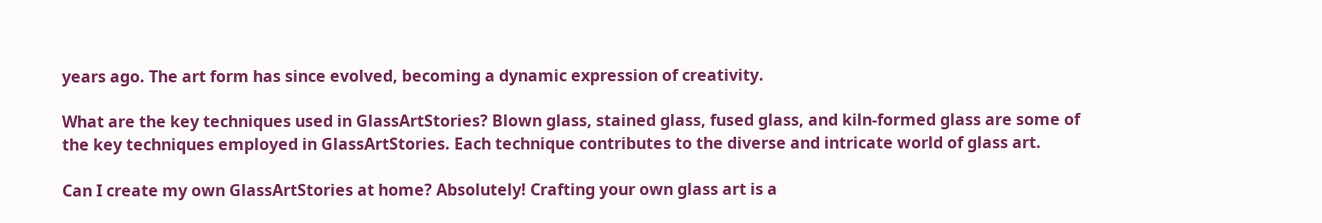years ago. The art form has since evolved, becoming a dynamic expression of creativity.

What are the key techniques used in GlassArtStories? Blown glass, stained glass, fused glass, and kiln-formed glass are some of the key techniques employed in GlassArtStories. Each technique contributes to the diverse and intricate world of glass art.

Can I create my own GlassArtStories at home? Absolutely! Crafting your own glass art is a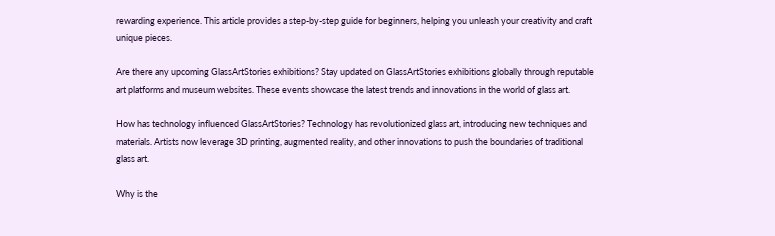rewarding experience. This article provides a step-by-step guide for beginners, helping you unleash your creativity and craft unique pieces.

Are there any upcoming GlassArtStories exhibitions? Stay updated on GlassArtStories exhibitions globally through reputable art platforms and museum websites. These events showcase the latest trends and innovations in the world of glass art.

How has technology influenced GlassArtStories? Technology has revolutionized glass art, introducing new techniques and materials. Artists now leverage 3D printing, augmented reality, and other innovations to push the boundaries of traditional glass art.

Why is the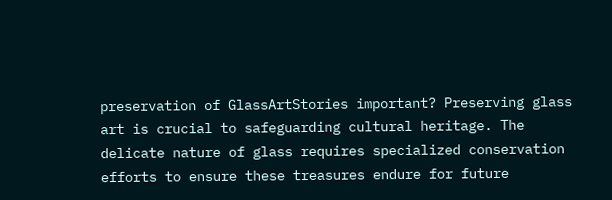preservation of GlassArtStories important? Preserving glass art is crucial to safeguarding cultural heritage. The delicate nature of glass requires specialized conservation efforts to ensure these treasures endure for future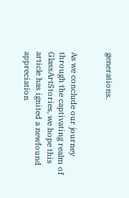generations.


As we conclude our journey through the captivating realm of GlassArtStories, we hope this article has ignited a newfound appreciation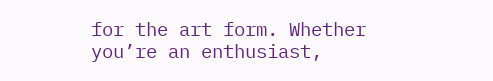for the art form. Whether you’re an enthusiast,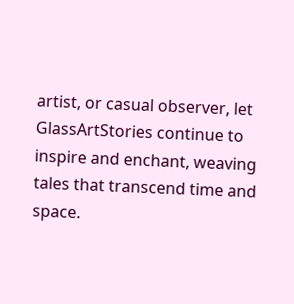artist, or casual observer, let GlassArtStories continue to inspire and enchant, weaving tales that transcend time and space.